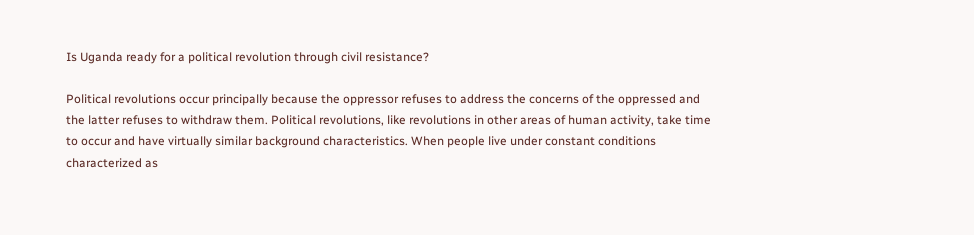Is Uganda ready for a political revolution through civil resistance?

Political revolutions occur principally because the oppressor refuses to address the concerns of the oppressed and the latter refuses to withdraw them. Political revolutions, like revolutions in other areas of human activity, take time to occur and have virtually similar background characteristics. When people live under constant conditions characterized as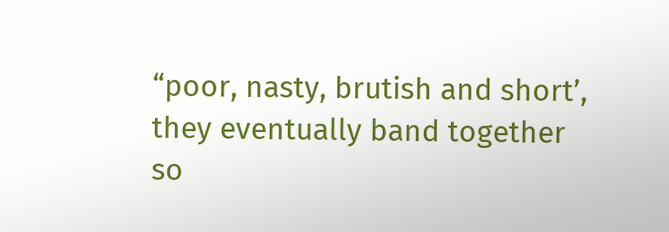“poor, nasty, brutish and short’, they eventually band together so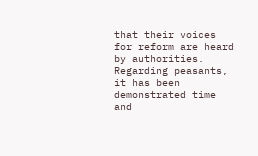that their voices for reform are heard by authorities. Regarding peasants, it has been demonstrated time and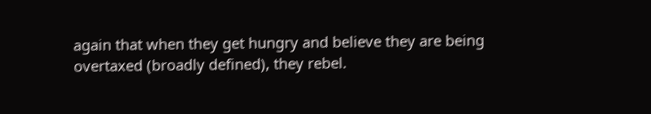again that when they get hungry and believe they are being overtaxed (broadly defined), they rebel.